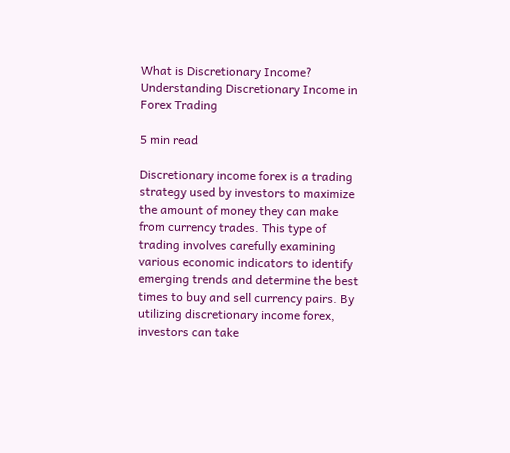What is Discretionary Income? Understanding Discretionary Income in Forex Trading

5 min read

Discretionary income forex is a trading strategy used by investors to maximize the amount of money they can make from currency trades. This type of trading involves carefully examining various economic indicators to identify emerging trends and determine the best times to buy and sell currency pairs. By utilizing discretionary income forex, investors can take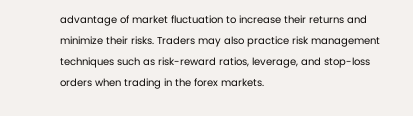advantage of market fluctuation to increase their returns and minimize their risks. Traders may also practice risk management techniques such as risk-reward ratios, leverage, and stop-loss orders when trading in the forex markets.